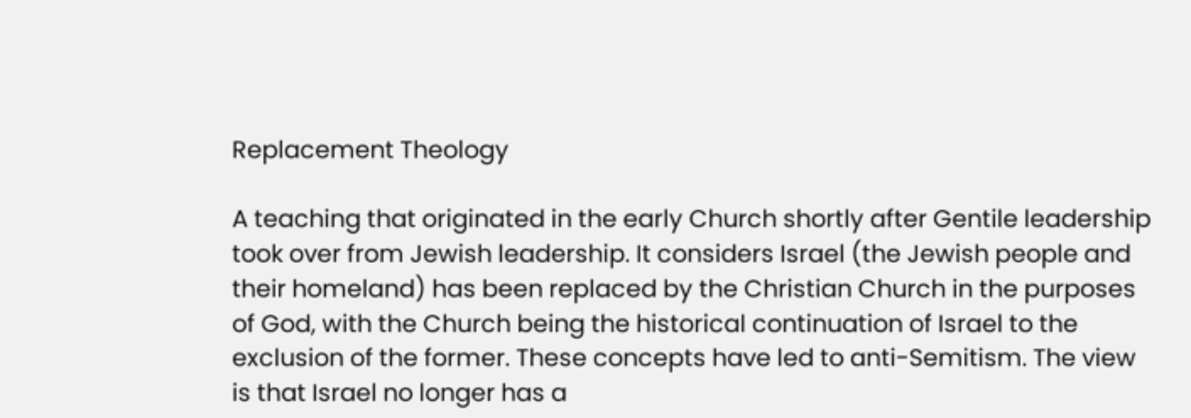Replacement Theology

A teaching that originated in the early Church shortly after Gentile leadership took over from Jewish leadership. It considers Israel (the Jewish people and their homeland) has been replaced by the Christian Church in the purposes of God, with the Church being the historical continuation of Israel to the exclusion of the former. These concepts have led to anti-Semitism. The view is that Israel no longer has a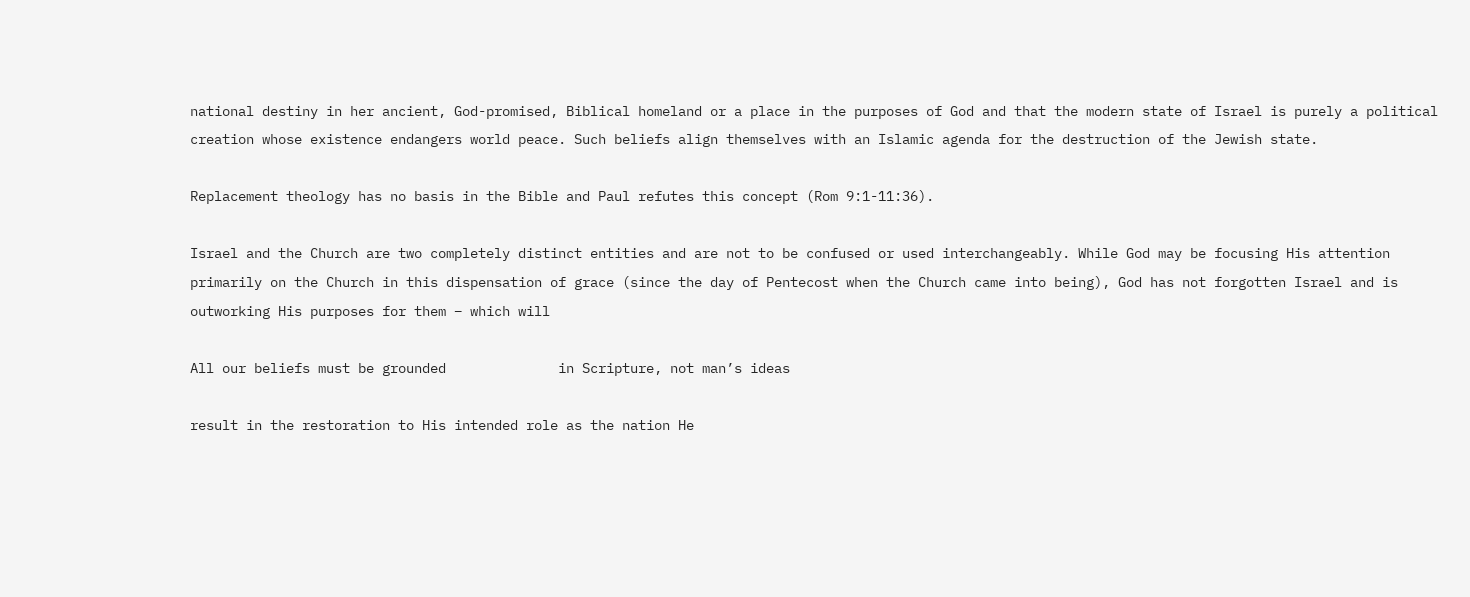national destiny in her ancient, God-promised, Biblical homeland or a place in the purposes of God and that the modern state of Israel is purely a political creation whose existence endangers world peace. Such beliefs align themselves with an Islamic agenda for the destruction of the Jewish state.

Replacement theology has no basis in the Bible and Paul refutes this concept (Rom 9:1-11:36).

Israel and the Church are two completely distinct entities and are not to be confused or used interchangeably. While God may be focusing His attention primarily on the Church in this dispensation of grace (since the day of Pentecost when the Church came into being), God has not forgotten Israel and is outworking His purposes for them – which will

All our beliefs must be grounded              in Scripture, not man’s ideas

result in the restoration to His intended role as the nation He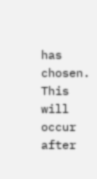has chosen. This will occur after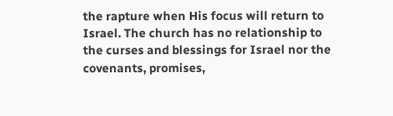the rapture when His focus will return to Israel. The church has no relationship to the curses and blessings for Israel nor the covenants, promises,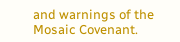and warnings of the Mosaic Covenant.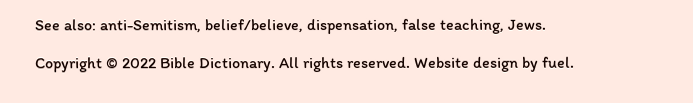See also: anti-Semitism, belief/believe, dispensation, false teaching, Jews.

Copyright © 2022 Bible Dictionary. All rights reserved. Website design by fuel.